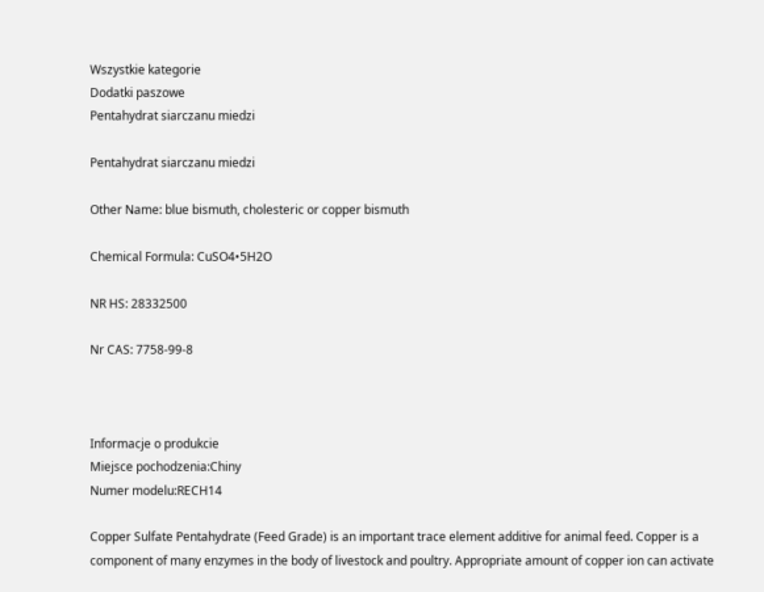Wszystkie kategorie
Dodatki paszowe
Pentahydrat siarczanu miedzi

Pentahydrat siarczanu miedzi

Other Name: blue bismuth, cholesteric or copper bismuth

Chemical Formula: CuSO4•5H2O

NR HS: 28332500

Nr CAS: 7758-99-8



Informacje o produkcie
Miejsce pochodzenia:Chiny
Numer modelu:RECH14

Copper Sulfate Pentahydrate (Feed Grade) is an important trace element additive for animal feed. Copper is a component of many enzymes in the body of livestock and poultry. Appropriate amount of copper ion can activate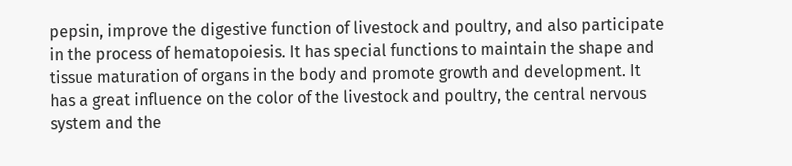pepsin, improve the digestive function of livestock and poultry, and also participate in the process of hematopoiesis. It has special functions to maintain the shape and tissue maturation of organs in the body and promote growth and development. It has a great influence on the color of the livestock and poultry, the central nervous system and the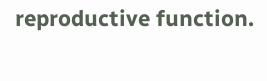reproductive function.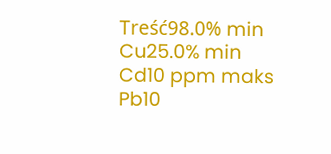Treść98.0% min
Cu25.0% min
Cd10 ppm maks
Pb10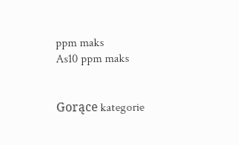ppm maks
As10 ppm maks


Gorące kategorie